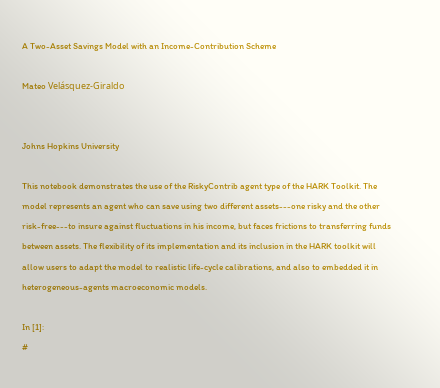A Two-Asset Savings Model with an Income-Contribution Scheme

Mateo Velásquez-Giraldo


Johns Hopkins University

This notebook demonstrates the use of the RiskyContrib agent type of the HARK Toolkit. The model represents an agent who can save using two different assets---one risky and the other risk-free---to insure against fluctuations in his income, but faces frictions to transferring funds between assets. The flexibility of its implementation and its inclusion in the HARK toolkit will allow users to adapt the model to realistic life-cycle calibrations, and also to embedded it in heterogeneous-agents macroeconomic models.

In [1]:
#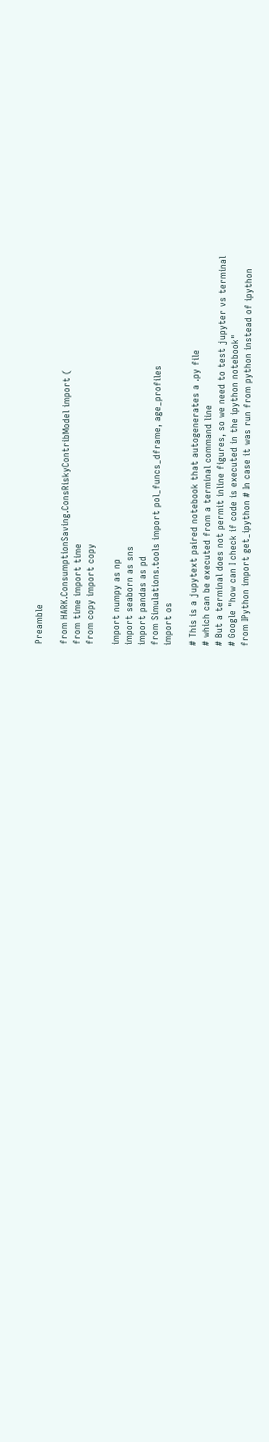Preamble

from HARK.ConsumptionSaving.ConsRiskyContribModel import (
from time import time
from copy import copy

import numpy as np
import seaborn as sns
import pandas as pd
from Simulations.tools import pol_funcs_dframe, age_profiles
import os

# This is a jupytext paired notebook that autogenerates a .py file
# which can be executed from a terminal command line
# But a terminal does not permit inline figures, so we need to test jupyter vs terminal
# Google "how can I check if code is executed in the ipython notebook"
from IPython import get_ipython # In case it was run from python instead of ipython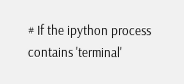# If the ipython process contains 'terminal'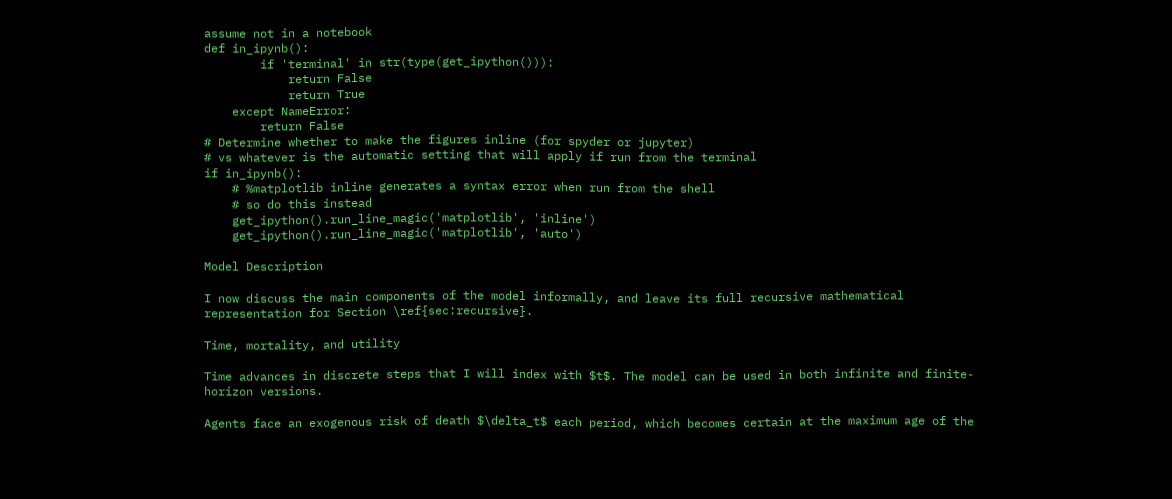assume not in a notebook
def in_ipynb():
        if 'terminal' in str(type(get_ipython())):
            return False
            return True
    except NameError:
        return False
# Determine whether to make the figures inline (for spyder or jupyter)
# vs whatever is the automatic setting that will apply if run from the terminal
if in_ipynb():
    # %matplotlib inline generates a syntax error when run from the shell
    # so do this instead
    get_ipython().run_line_magic('matplotlib', 'inline')
    get_ipython().run_line_magic('matplotlib', 'auto')

Model Description

I now discuss the main components of the model informally, and leave its full recursive mathematical representation for Section \ref{sec:recursive}.

Time, mortality, and utility

Time advances in discrete steps that I will index with $t$. The model can be used in both infinite and finite-horizon versions.

Agents face an exogenous risk of death $\delta_t$ each period, which becomes certain at the maximum age of the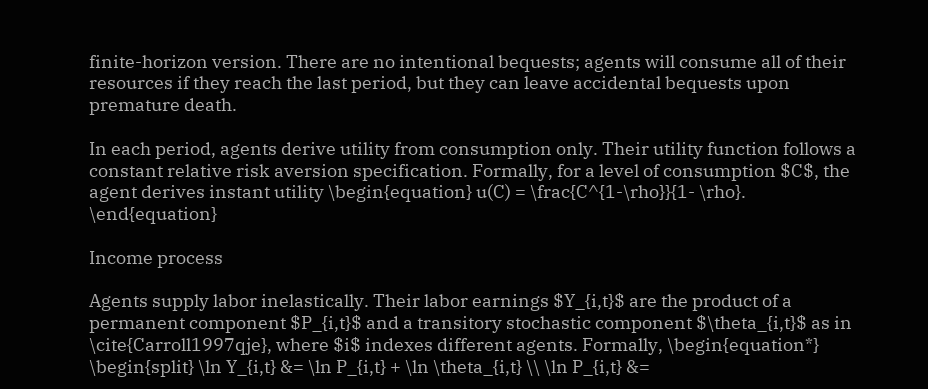finite-horizon version. There are no intentional bequests; agents will consume all of their resources if they reach the last period, but they can leave accidental bequests upon premature death.

In each period, agents derive utility from consumption only. Their utility function follows a constant relative risk aversion specification. Formally, for a level of consumption $C$, the agent derives instant utility \begin{equation} u(C) = \frac{C^{1-\rho}}{1- \rho}. \end{equation}

Income process

Agents supply labor inelastically. Their labor earnings $Y_{i,t}$ are the product of a permanent component $P_{i,t}$ and a transitory stochastic component $\theta_{i,t}$ as in \cite{Carroll1997qje}, where $i$ indexes different agents. Formally, \begin{equation*} \begin{split} \ln Y_{i,t} &= \ln P_{i,t} + \ln \theta_{i,t} \\ \ln P_{i,t} &=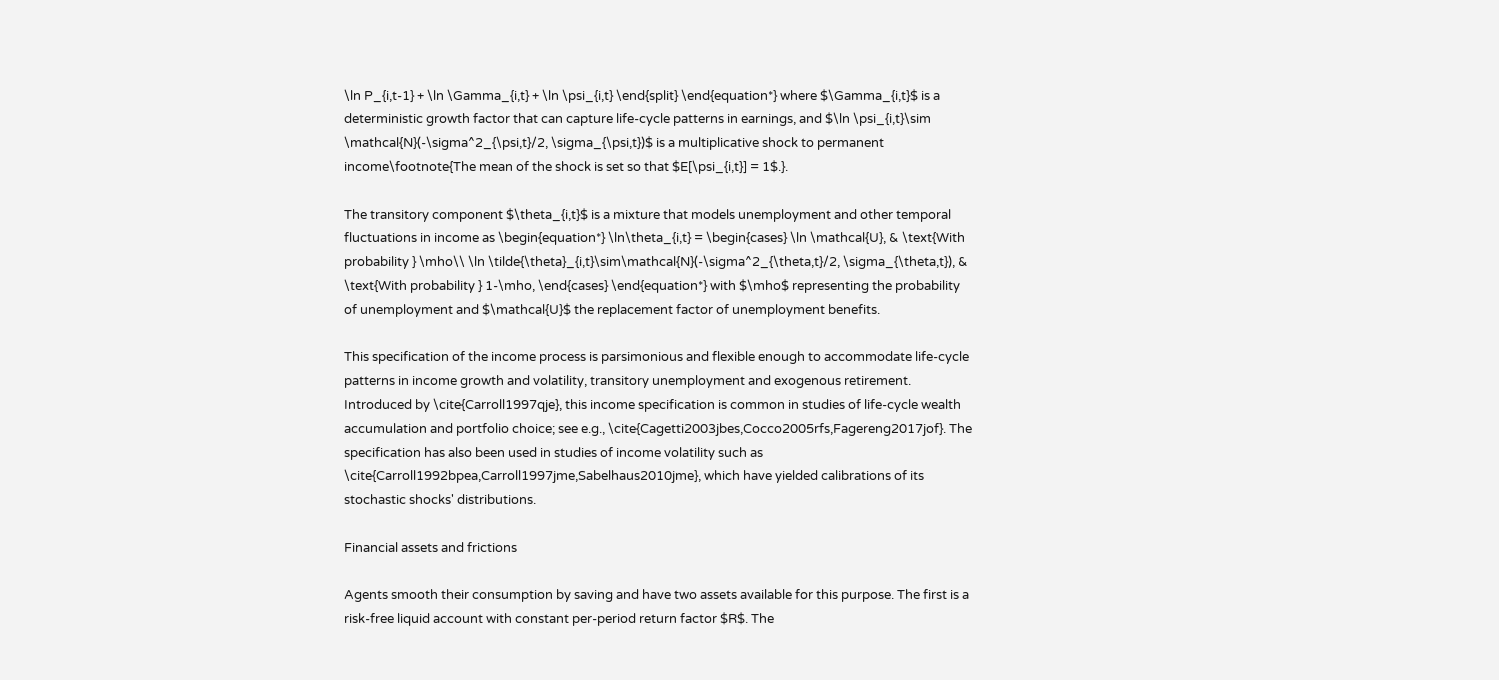\ln P_{i,t-1} + \ln \Gamma_{i,t} + \ln \psi_{i,t} \end{split} \end{equation*} where $\Gamma_{i,t}$ is a deterministic growth factor that can capture life-cycle patterns in earnings, and $\ln \psi_{i,t}\sim \mathcal{N}(-\sigma^2_{\psi,t}/2, \sigma_{\psi,t})$ is a multiplicative shock to permanent income\footnote{The mean of the shock is set so that $E[\psi_{i,t}] = 1$.}.

The transitory component $\theta_{i,t}$ is a mixture that models unemployment and other temporal fluctuations in income as \begin{equation*} \ln\theta_{i,t} = \begin{cases} \ln \mathcal{U}, & \text{With probability } \mho\\ \ln \tilde{\theta}_{i,t}\sim\mathcal{N}(-\sigma^2_{\theta,t}/2, \sigma_{\theta,t}), & \text{With probability } 1-\mho, \end{cases} \end{equation*} with $\mho$ representing the probability of unemployment and $\mathcal{U}$ the replacement factor of unemployment benefits.

This specification of the income process is parsimonious and flexible enough to accommodate life-cycle patterns in income growth and volatility, transitory unemployment and exogenous retirement. Introduced by \cite{Carroll1997qje}, this income specification is common in studies of life-cycle wealth accumulation and portfolio choice; see e.g., \cite{Cagetti2003jbes,Cocco2005rfs,Fagereng2017jof}. The specification has also been used in studies of income volatility such as \cite{Carroll1992bpea,Carroll1997jme,Sabelhaus2010jme}, which have yielded calibrations of its stochastic shocks' distributions.

Financial assets and frictions

Agents smooth their consumption by saving and have two assets available for this purpose. The first is a risk-free liquid account with constant per-period return factor $R$. The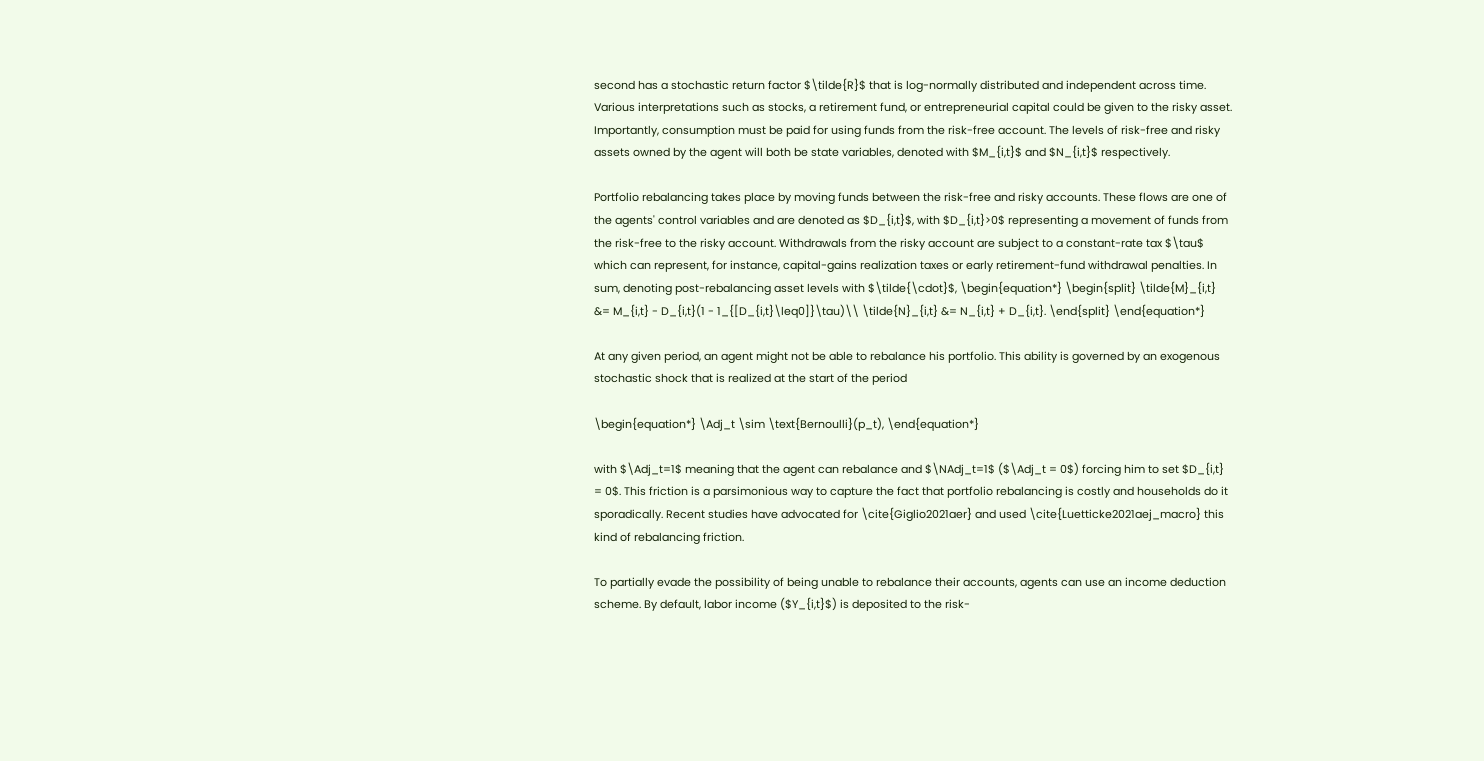second has a stochastic return factor $\tilde{R}$ that is log-normally distributed and independent across time. Various interpretations such as stocks, a retirement fund, or entrepreneurial capital could be given to the risky asset. Importantly, consumption must be paid for using funds from the risk-free account. The levels of risk-free and risky assets owned by the agent will both be state variables, denoted with $M_{i,t}$ and $N_{i,t}$ respectively.

Portfolio rebalancing takes place by moving funds between the risk-free and risky accounts. These flows are one of the agents' control variables and are denoted as $D_{i,t}$, with $D_{i,t}>0$ representing a movement of funds from the risk-free to the risky account. Withdrawals from the risky account are subject to a constant-rate tax $\tau$ which can represent, for instance, capital-gains realization taxes or early retirement-fund withdrawal penalties. In sum, denoting post-rebalancing asset levels with $\tilde{\cdot}$, \begin{equation*} \begin{split} \tilde{M}_{i,t} &= M_{i,t} - D_{i,t}(1 - 1_{[D_{i,t}\leq0]}\tau)\\ \tilde{N}_{i,t} &= N_{i,t} + D_{i,t}. \end{split} \end{equation*}

At any given period, an agent might not be able to rebalance his portfolio. This ability is governed by an exogenous stochastic shock that is realized at the start of the period

\begin{equation*} \Adj_t \sim \text{Bernoulli}(p_t), \end{equation*}

with $\Adj_t=1$ meaning that the agent can rebalance and $\NAdj_t=1$ ($\Adj_t = 0$) forcing him to set $D_{i,t} = 0$. This friction is a parsimonious way to capture the fact that portfolio rebalancing is costly and households do it sporadically. Recent studies have advocated for \cite{Giglio2021aer} and used \cite{Luetticke2021aej_macro} this kind of rebalancing friction.

To partially evade the possibility of being unable to rebalance their accounts, agents can use an income deduction scheme. By default, labor income ($Y_{i,t}$) is deposited to the risk-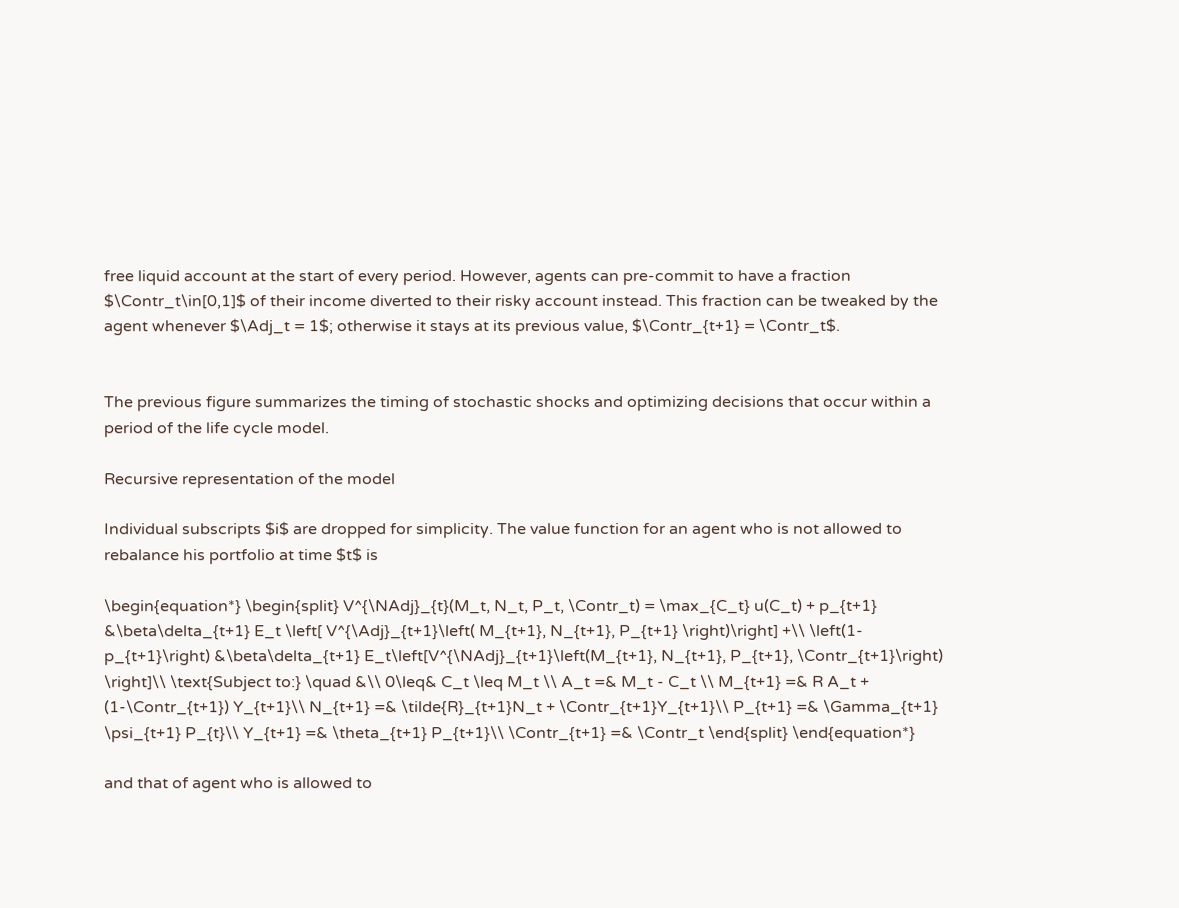free liquid account at the start of every period. However, agents can pre-commit to have a fraction $\Contr_t\in[0,1]$ of their income diverted to their risky account instead. This fraction can be tweaked by the agent whenever $\Adj_t = 1$; otherwise it stays at its previous value, $\Contr_{t+1} = \Contr_t$.


The previous figure summarizes the timing of stochastic shocks and optimizing decisions that occur within a period of the life cycle model.

Recursive representation of the model

Individual subscripts $i$ are dropped for simplicity. The value function for an agent who is not allowed to rebalance his portfolio at time $t$ is

\begin{equation*} \begin{split} V^{\NAdj}_{t}(M_t, N_t, P_t, \Contr_t) = \max_{C_t} u(C_t) + p_{t+1} &\beta\delta_{t+1} E_t \left[ V^{\Adj}_{t+1}\left( M_{t+1}, N_{t+1}, P_{t+1} \right)\right] +\\ \left(1-p_{t+1}\right) &\beta\delta_{t+1} E_t\left[V^{\NAdj}_{t+1}\left(M_{t+1}, N_{t+1}, P_{t+1}, \Contr_{t+1}\right) \right]\\ \text{Subject to:} \quad &\\ 0\leq& C_t \leq M_t \\ A_t =& M_t - C_t \\ M_{t+1} =& R A_t + (1-\Contr_{t+1}) Y_{t+1}\\ N_{t+1} =& \tilde{R}_{t+1}N_t + \Contr_{t+1}Y_{t+1}\\ P_{t+1} =& \Gamma_{t+1} \psi_{t+1} P_{t}\\ Y_{t+1} =& \theta_{t+1} P_{t+1}\\ \Contr_{t+1} =& \Contr_t \end{split} \end{equation*}

and that of agent who is allowed to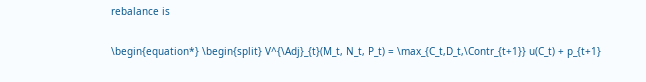rebalance is

\begin{equation*} \begin{split} V^{\Adj}_{t}(M_t, N_t, P_t) = \max_{C_t,D_t,\Contr_{t+1}} u(C_t) + p_{t+1}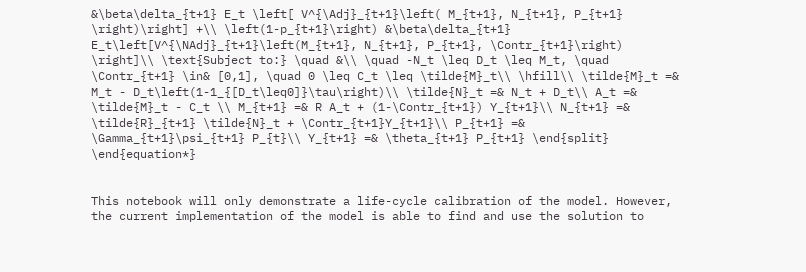&\beta\delta_{t+1} E_t \left[ V^{\Adj}_{t+1}\left( M_{t+1}, N_{t+1}, P_{t+1} \right)\right] +\\ \left(1-p_{t+1}\right) &\beta\delta_{t+1} E_t\left[V^{\NAdj}_{t+1}\left(M_{t+1}, N_{t+1}, P_{t+1}, \Contr_{t+1}\right) \right]\\ \text{Subject to:} \quad &\\ \quad -N_t \leq D_t \leq M_t, \quad \Contr_{t+1} \in& [0,1], \quad 0 \leq C_t \leq \tilde{M}_t\\ \hfill\\ \tilde{M}_t =& M_t - D_t\left(1-1_{[D_t\leq0]}\tau\right)\\ \tilde{N}_t =& N_t + D_t\\ A_t =& \tilde{M}_t - C_t \\ M_{t+1} =& R A_t + (1-\Contr_{t+1}) Y_{t+1}\\ N_{t+1} =& \tilde{R}_{t+1} \tilde{N}_t + \Contr_{t+1}Y_{t+1}\\ P_{t+1} =& \Gamma_{t+1}\psi_{t+1} P_{t}\\ Y_{t+1} =& \theta_{t+1} P_{t+1} \end{split} \end{equation*}


This notebook will only demonstrate a life-cycle calibration of the model. However, the current implementation of the model is able to find and use the solution to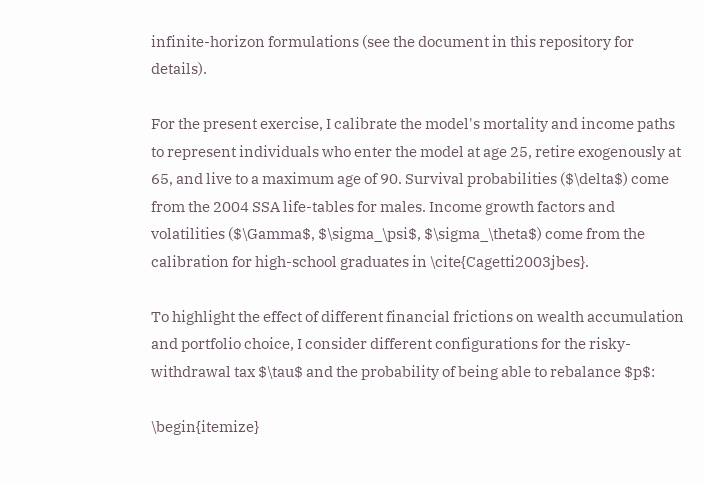infinite-horizon formulations (see the document in this repository for details).

For the present exercise, I calibrate the model's mortality and income paths to represent individuals who enter the model at age 25, retire exogenously at 65, and live to a maximum age of 90. Survival probabilities ($\delta$) come from the 2004 SSA life-tables for males. Income growth factors and volatilities ($\Gamma$, $\sigma_\psi$, $\sigma_\theta$) come from the calibration for high-school graduates in \cite{Cagetti2003jbes}.

To highlight the effect of different financial frictions on wealth accumulation and portfolio choice, I consider different configurations for the risky-withdrawal tax $\tau$ and the probability of being able to rebalance $p$:

\begin{itemize}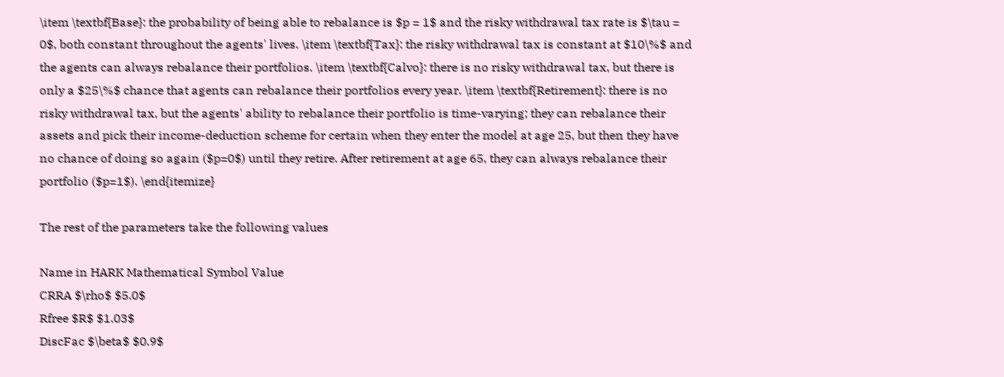\item \textbf{Base}: the probability of being able to rebalance is $p = 1$ and the risky withdrawal tax rate is $\tau = 0$, both constant throughout the agents' lives. \item \textbf{Tax}: the risky withdrawal tax is constant at $10\%$ and the agents can always rebalance their portfolios. \item \textbf{Calvo}: there is no risky withdrawal tax, but there is only a $25\%$ chance that agents can rebalance their portfolios every year. \item \textbf{Retirement}: there is no risky withdrawal tax, but the agents' ability to rebalance their portfolio is time-varying; they can rebalance their assets and pick their income-deduction scheme for certain when they enter the model at age 25, but then they have no chance of doing so again ($p=0$) until they retire. After retirement at age 65, they can always rebalance their portfolio ($p=1$). \end{itemize}

The rest of the parameters take the following values

Name in HARK Mathematical Symbol Value
CRRA $\rho$ $5.0$
Rfree $R$ $1.03$
DiscFac $\beta$ $0.9$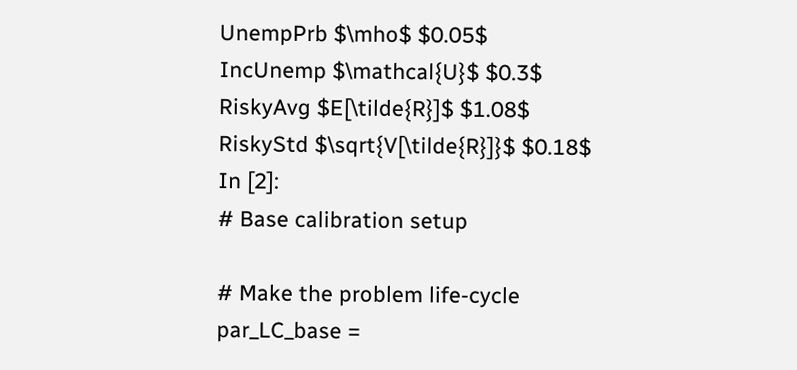UnempPrb $\mho$ $0.05$
IncUnemp $\mathcal{U}$ $0.3$
RiskyAvg $E[\tilde{R}]$ $1.08$
RiskyStd $\sqrt{V[\tilde{R}]}$ $0.18$
In [2]:
# Base calibration setup

# Make the problem life-cycle
par_LC_base =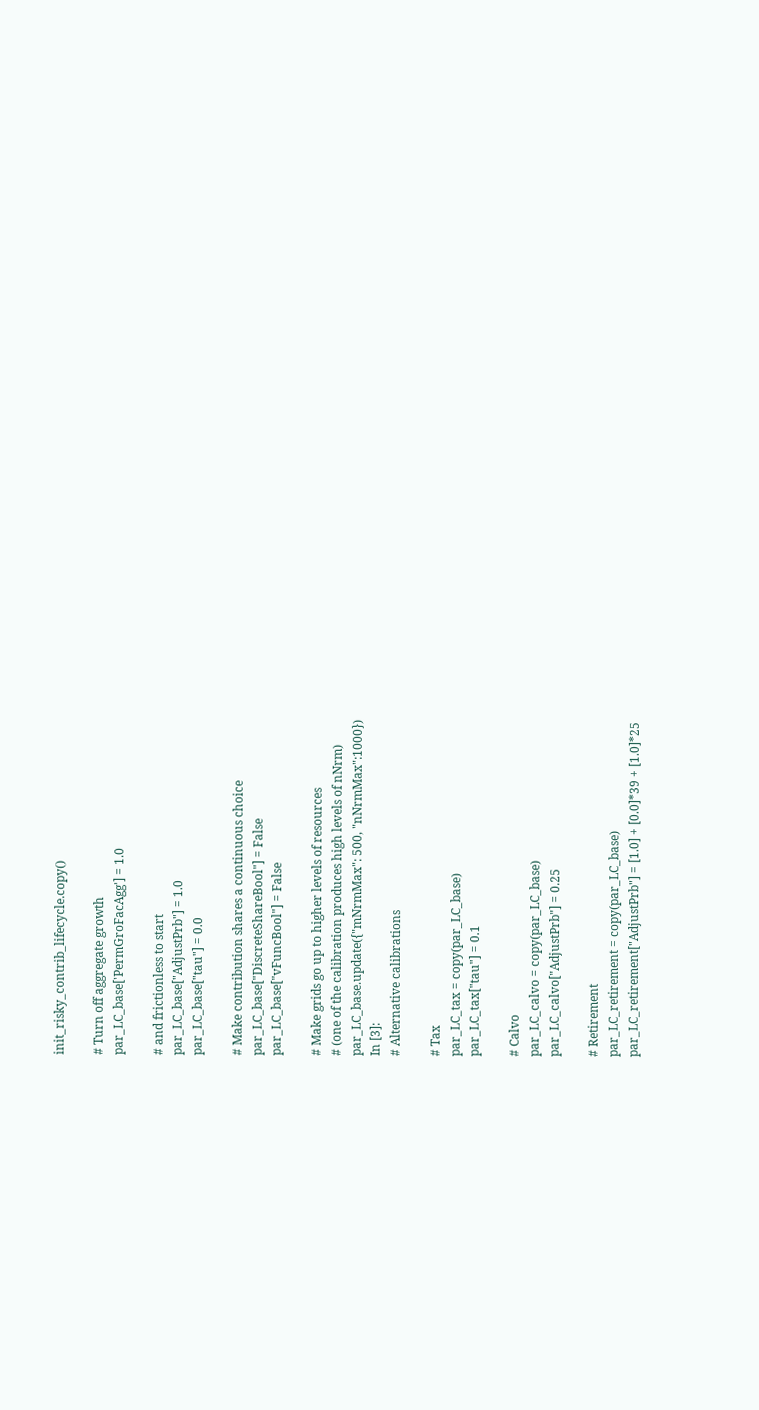init_risky_contrib_lifecycle.copy()

# Turn off aggregate growth
par_LC_base['PermGroFacAgg'] = 1.0

# and frictionless to start
par_LC_base["AdjustPrb"] = 1.0
par_LC_base["tau"] = 0.0

# Make contribution shares a continuous choice
par_LC_base["DiscreteShareBool"] = False
par_LC_base["vFuncBool"] = False

# Make grids go up to higher levels of resources
# (one of the calibration produces high levels of nNrm)
par_LC_base.update({"mNrmMax": 500, "nNrmMax":1000})
In [3]:
# Alternative calibrations

# Tax
par_LC_tax = copy(par_LC_base)
par_LC_tax["tau"] = 0.1

# Calvo
par_LC_calvo = copy(par_LC_base)
par_LC_calvo["AdjustPrb"] = 0.25

# Retirement
par_LC_retirement = copy(par_LC_base)
par_LC_retirement["AdjustPrb"] = [1.0] + [0.0]*39 + [1.0]*25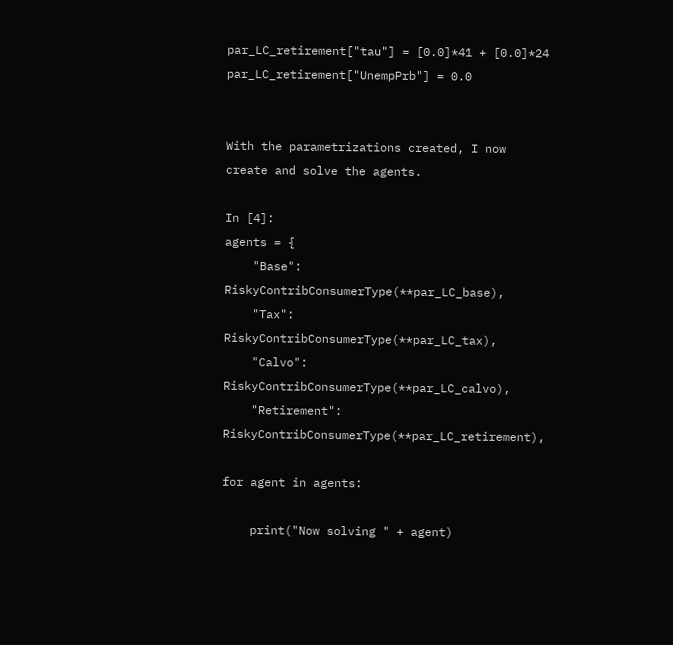par_LC_retirement["tau"] = [0.0]*41 + [0.0]*24
par_LC_retirement["UnempPrb"] = 0.0


With the parametrizations created, I now create and solve the agents.

In [4]:
agents = {
    "Base": RiskyContribConsumerType(**par_LC_base),
    "Tax": RiskyContribConsumerType(**par_LC_tax),
    "Calvo": RiskyContribConsumerType(**par_LC_calvo),
    "Retirement": RiskyContribConsumerType(**par_LC_retirement),

for agent in agents:

    print("Now solving " + agent)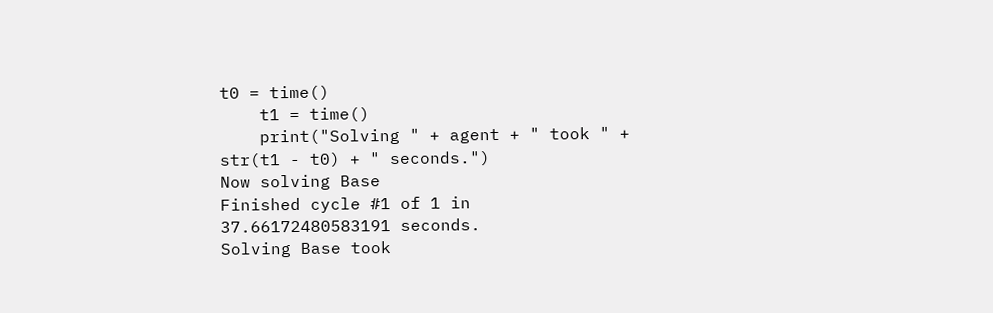t0 = time()
    t1 = time()
    print("Solving " + agent + " took " + str(t1 - t0) + " seconds.")
Now solving Base
Finished cycle #1 of 1 in 37.66172480583191 seconds.
Solving Base took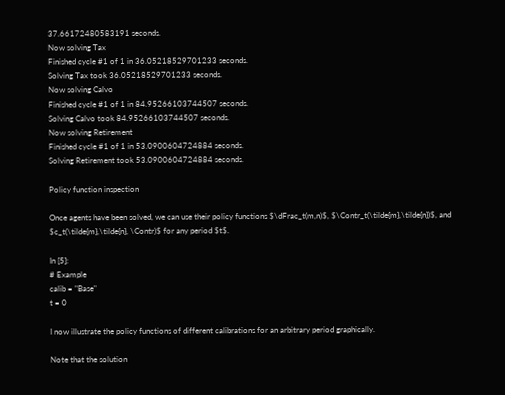37.66172480583191 seconds.
Now solving Tax
Finished cycle #1 of 1 in 36.05218529701233 seconds.
Solving Tax took 36.05218529701233 seconds.
Now solving Calvo
Finished cycle #1 of 1 in 84.95266103744507 seconds.
Solving Calvo took 84.95266103744507 seconds.
Now solving Retirement
Finished cycle #1 of 1 in 53.0900604724884 seconds.
Solving Retirement took 53.0900604724884 seconds.

Policy function inspection

Once agents have been solved, we can use their policy functions $\dFrac_t(m,n)$, $\Contr_t(\tilde{m},\tilde{n})$, and $c_t(\tilde{m},\tilde{n}, \Contr)$ for any period $t$.

In [5]:
# Example
calib = "Base"
t = 0

I now illustrate the policy functions of different calibrations for an arbitrary period graphically.

Note that the solution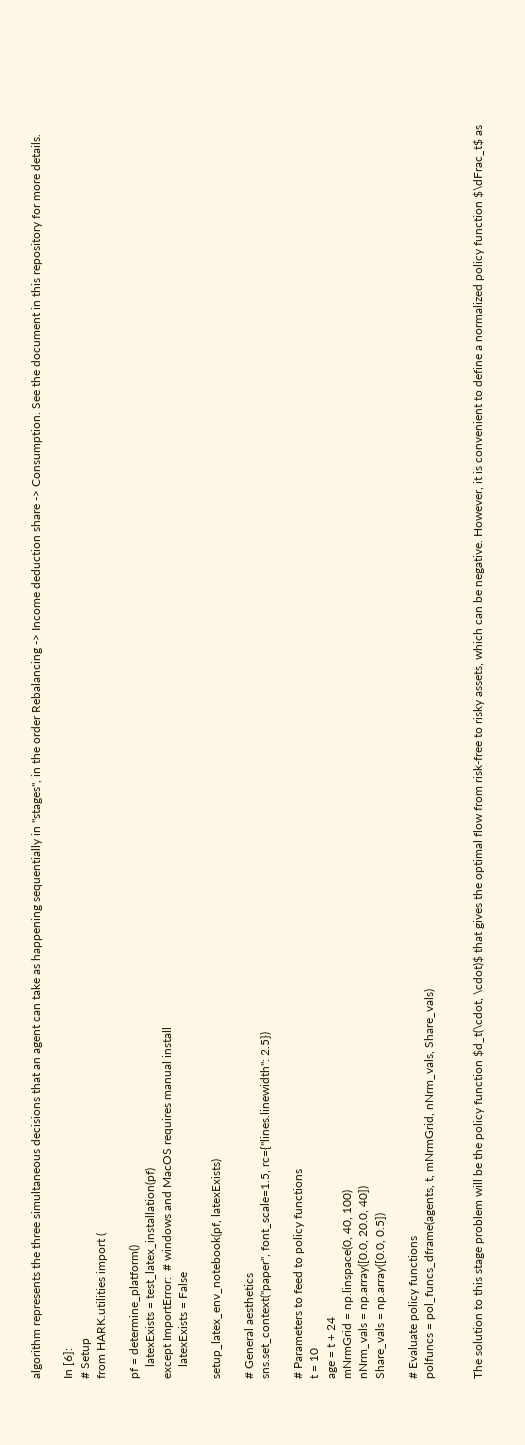algorithm represents the three simultaneous decisions that an agent can take as happening sequentially in ''stages'', in the order Rebalancing -> Income deduction share -> Consumption. See the document in this repository for more details.

In [6]:
# Setup
from HARK.utilities import (

pf = determine_platform()
    latexExists = test_latex_installation(pf)
except ImportError:  # windows and MacOS requires manual install
    latexExists = False

setup_latex_env_notebook(pf, latexExists)

# General aesthetics
sns.set_context("paper", font_scale=1.5, rc={"lines.linewidth": 2.5})

# Parameters to feed to policy functions
t = 10
age = t + 24
mNrmGrid = np.linspace(0, 40, 100)
nNrm_vals = np.array([0.0, 20.0, 40])
Share_vals = np.array([0.0, 0.5])

# Evaluate policy functions
polfuncs = pol_funcs_dframe(agents, t, mNrmGrid, nNrm_vals, Share_vals)


The solution to this stage problem will be the policy function $d_t(\cdot, \cdot)$ that gives the optimal flow from risk-free to risky assets, which can be negative. However, it is convenient to define a normalized policy function $\dFrac_t$ as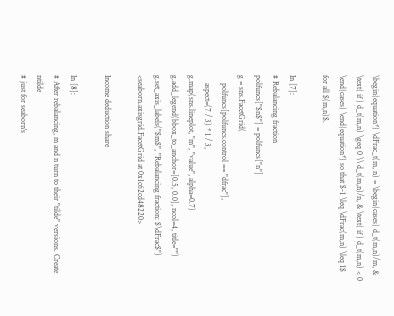\begin{equation*} \dFrac_t(m, n) = \begin{cases} d_t(m,n)/m, & \text{ if } d_t(m,n) \geq 0 \\ d_t(m,n)/n, & \text{ if } d_t(m,n) < 0 \end{cases} \end{equation*} so that $-1 \leq \dFrac(m,n) \leq 1$ for all $(m,n)$.

In [7]:
# Rebalancing fraction
polfuncs["$n$"] = polfuncs["n"]
g = sns.FacetGrid(
    polfuncs[polfuncs.control == "dfrac"],
    aspect=(7 / 3) * 1 / 3,
g.map(sns.lineplot, "m", "value", alpha=0.7)
g.add_legend(bbox_to_anchor=[0.5, 0.0], ncol=4, title="")
g.set_axis_labels("$m$", "Rebalancing fraction: $\dFrac$")
<seaborn.axisgrid.FacetGrid at 0x1c62cd48220>

Income deduction share

In [8]:
# After rebalancing, m and n turn to their "tilde" versions. Create ntilde
# just for seaborn's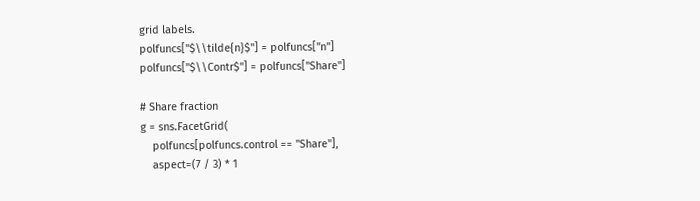grid labels.
polfuncs["$\\tilde{n}$"] = polfuncs["n"]
polfuncs["$\\Contr$"] = polfuncs["Share"]

# Share fraction
g = sns.FacetGrid(
    polfuncs[polfuncs.control == "Share"],
    aspect=(7 / 3) * 1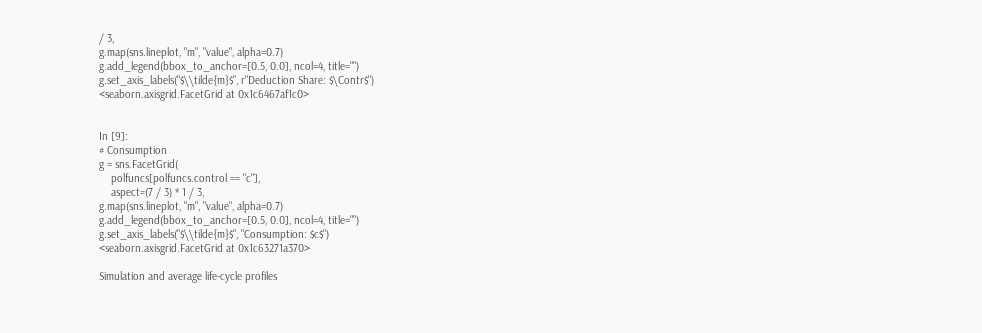/ 3,
g.map(sns.lineplot, "m", "value", alpha=0.7)
g.add_legend(bbox_to_anchor=[0.5, 0.0], ncol=4, title="")
g.set_axis_labels("$\\tilde{m}$", r"Deduction Share: $\Contr$")
<seaborn.axisgrid.FacetGrid at 0x1c6467af1c0>


In [9]:
# Consumption
g = sns.FacetGrid(
    polfuncs[polfuncs.control == "c"],
    aspect=(7 / 3) * 1 / 3,
g.map(sns.lineplot, "m", "value", alpha=0.7)
g.add_legend(bbox_to_anchor=[0.5, 0.0], ncol=4, title="")
g.set_axis_labels("$\\tilde{m}$", "Consumption: $c$")
<seaborn.axisgrid.FacetGrid at 0x1c63271a370>

Simulation and average life-cycle profiles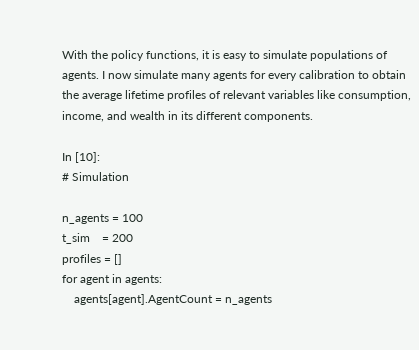With the policy functions, it is easy to simulate populations of agents. I now simulate many agents for every calibration to obtain the average lifetime profiles of relevant variables like consumption, income, and wealth in its different components.

In [10]:
# Simulation

n_agents = 100
t_sim    = 200
profiles = []
for agent in agents:
    agents[agent].AgentCount = n_agents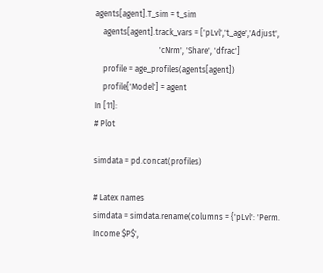agents[agent].T_sim = t_sim
    agents[agent].track_vars = ['pLvl','t_age','Adjust',
                                'cNrm', 'Share', 'dfrac']
    profile = age_profiles(agents[agent])
    profile['Model'] = agent
In [11]:
# Plot

simdata = pd.concat(profiles)

# Latex names
simdata = simdata.rename(columns = {'pLvl': 'Perm. Income $P$',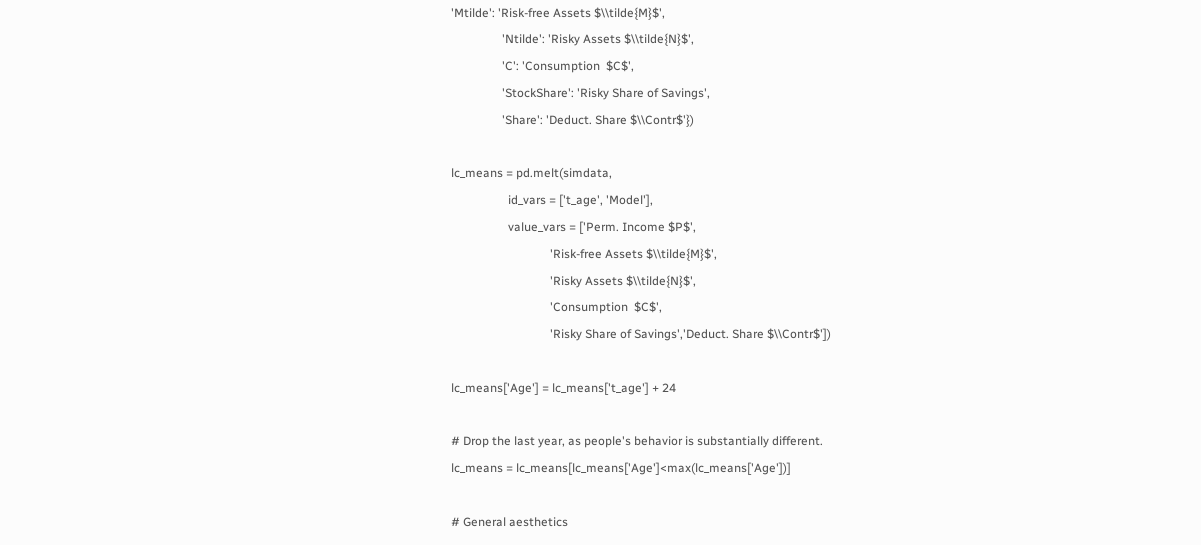'Mtilde': 'Risk-free Assets $\\tilde{M}$',
                 'Ntilde': 'Risky Assets $\\tilde{N}$',
                 'C': 'Consumption  $C$',
                 'StockShare': 'Risky Share of Savings',
                 'Share': 'Deduct. Share $\\Contr$'})

lc_means = pd.melt(simdata,
                   id_vars = ['t_age', 'Model'],
                   value_vars = ['Perm. Income $P$',
                                 'Risk-free Assets $\\tilde{M}$',
                                 'Risky Assets $\\tilde{N}$',
                                 'Consumption  $C$',
                                 'Risky Share of Savings','Deduct. Share $\\Contr$'])

lc_means['Age'] = lc_means['t_age'] + 24

# Drop the last year, as people's behavior is substantially different.
lc_means = lc_means[lc_means['Age']<max(lc_means['Age'])]

# General aesthetics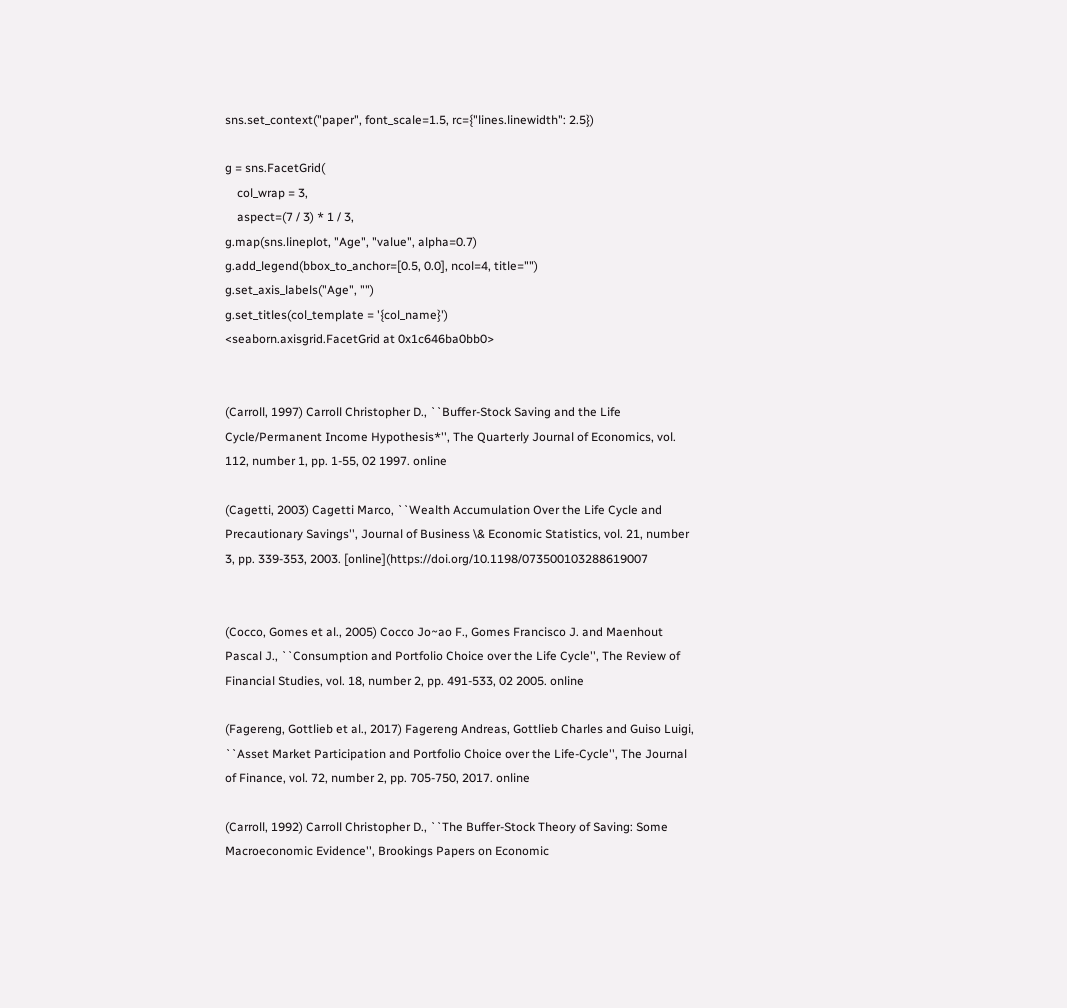sns.set_context("paper", font_scale=1.5, rc={"lines.linewidth": 2.5})

g = sns.FacetGrid(
    col_wrap = 3,
    aspect=(7 / 3) * 1 / 3,
g.map(sns.lineplot, "Age", "value", alpha=0.7)
g.add_legend(bbox_to_anchor=[0.5, 0.0], ncol=4, title="")
g.set_axis_labels("Age", "")
g.set_titles(col_template = '{col_name}')
<seaborn.axisgrid.FacetGrid at 0x1c646ba0bb0>


(Carroll, 1997) Carroll Christopher D., ``Buffer-Stock Saving and the Life Cycle/Permanent Income Hypothesis*'', The Quarterly Journal of Economics, vol. 112, number 1, pp. 1-55, 02 1997. online

(Cagetti, 2003) Cagetti Marco, ``Wealth Accumulation Over the Life Cycle and Precautionary Savings'', Journal of Business \& Economic Statistics, vol. 21, number 3, pp. 339-353, 2003. [online](https://doi.org/10.1198/073500103288619007


(Cocco, Gomes et al., 2005) Cocco Jo~ao F., Gomes Francisco J. and Maenhout Pascal J., ``Consumption and Portfolio Choice over the Life Cycle'', The Review of Financial Studies, vol. 18, number 2, pp. 491-533, 02 2005. online

(Fagereng, Gottlieb et al., 2017) Fagereng Andreas, Gottlieb Charles and Guiso Luigi, ``Asset Market Participation and Portfolio Choice over the Life-Cycle'', The Journal of Finance, vol. 72, number 2, pp. 705-750, 2017. online

(Carroll, 1992) Carroll Christopher D., ``The Buffer-Stock Theory of Saving: Some Macroeconomic Evidence'', Brookings Papers on Economic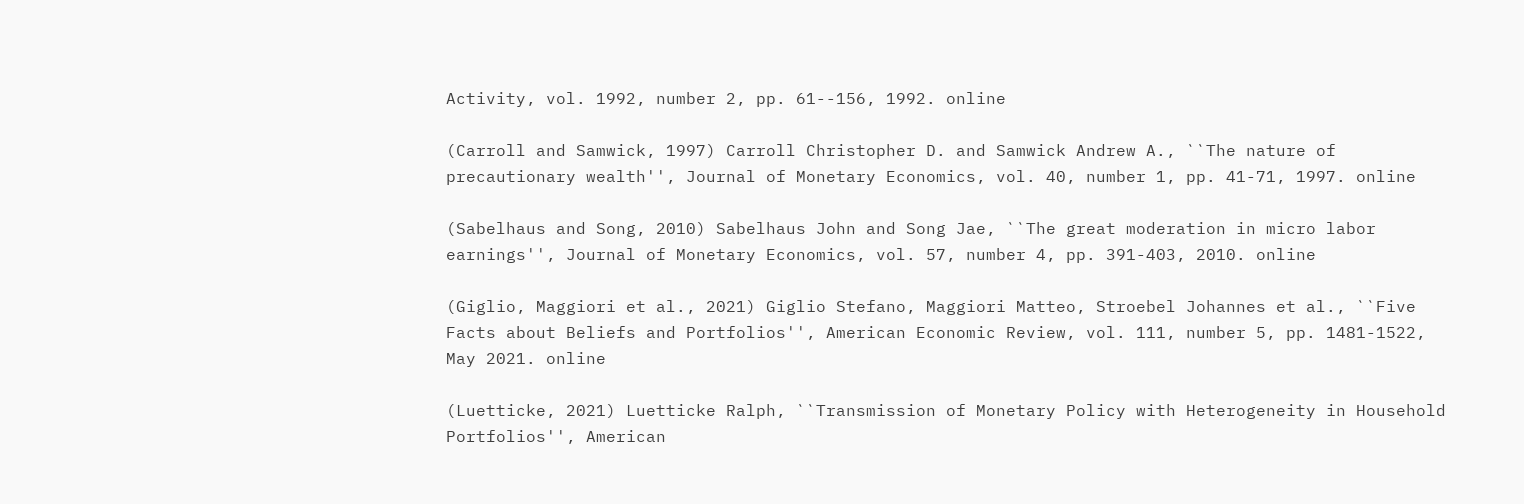Activity, vol. 1992, number 2, pp. 61--156, 1992. online

(Carroll and Samwick, 1997) Carroll Christopher D. and Samwick Andrew A., ``The nature of precautionary wealth'', Journal of Monetary Economics, vol. 40, number 1, pp. 41-71, 1997. online

(Sabelhaus and Song, 2010) Sabelhaus John and Song Jae, ``The great moderation in micro labor earnings'', Journal of Monetary Economics, vol. 57, number 4, pp. 391-403, 2010. online

(Giglio, Maggiori et al., 2021) Giglio Stefano, Maggiori Matteo, Stroebel Johannes et al., ``Five Facts about Beliefs and Portfolios'', American Economic Review, vol. 111, number 5, pp. 1481-1522, May 2021. online

(Luetticke, 2021) Luetticke Ralph, ``Transmission of Monetary Policy with Heterogeneity in Household Portfolios'', American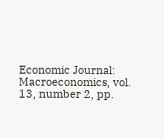Economic Journal: Macroeconomics, vol. 13, number 2, pp.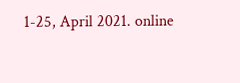1-25, April 2021. online